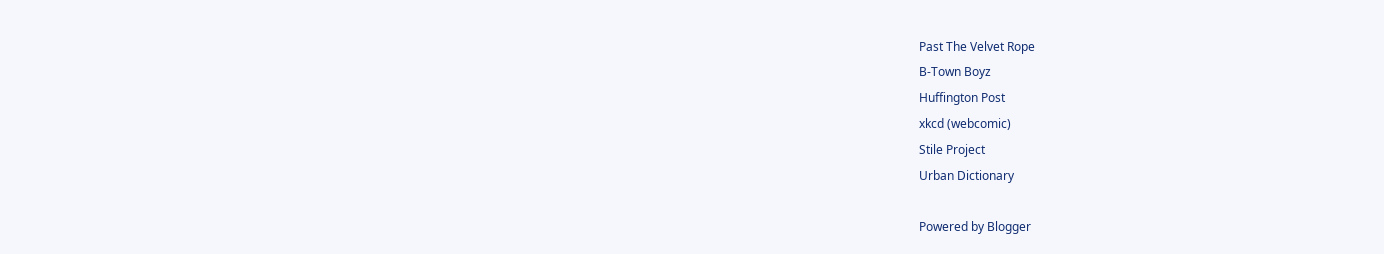Past The Velvet Rope
B-Town Boyz
Huffington Post
xkcd (webcomic)
Stile Project
Urban Dictionary

Powered by Blogger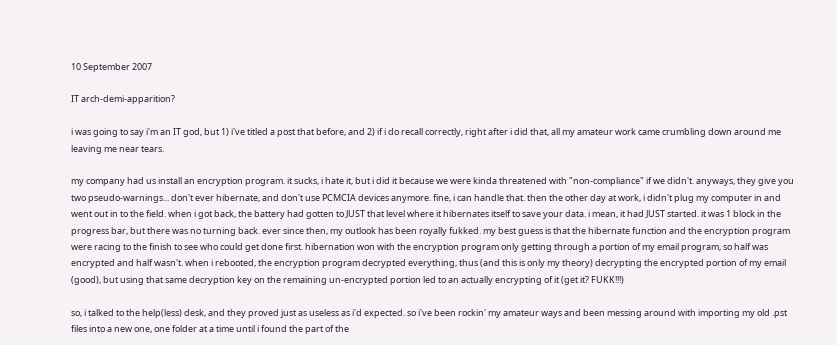10 September 2007

IT arch-demi-apparition?

i was going to say i'm an IT god, but 1) i've titled a post that before, and 2) if i do recall correctly, right after i did that, all my amateur work came crumbling down around me leaving me near tears.

my company had us install an encryption program. it sucks, i hate it, but i did it because we were kinda threatened with "non-compliance" if we didn't. anyways, they give you two pseudo-warnings... don't ever hibernate, and don't use PCMCIA devices anymore. fine, i can handle that. then the other day at work, i didn't plug my computer in and went out in to the field. when i got back, the battery had gotten to JUST that level where it hibernates itself to save your data. i mean, it had JUST started. it was 1 block in the progress bar, but there was no turning back. ever since then, my outlook has been royally fukked. my best guess is that the hibernate function and the encryption program were racing to the finish to see who could get done first. hibernation won with the encryption program only getting through a portion of my email program, so half was encrypted and half wasn't. when i rebooted, the encryption program decrypted everything, thus (and this is only my theory) decrypting the encrypted portion of my email (good), but using that same decryption key on the remaining un-encrypted portion led to an actually encrypting of it (get it? FUKK!!!)

so, i talked to the help(less) desk, and they proved just as useless as i'd expected. so i've been rockin' my amateur ways and been messing around with importing my old .pst files into a new one, one folder at a time until i found the part of the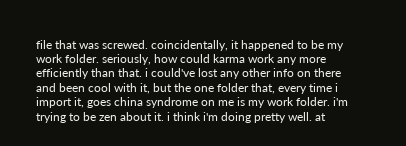file that was screwed. coincidentally, it happened to be my work folder. seriously, how could karma work any more efficiently than that. i could've lost any other info on there and been cool with it, but the one folder that, every time i import it, goes china syndrome on me is my work folder. i'm trying to be zen about it. i think i'm doing pretty well. at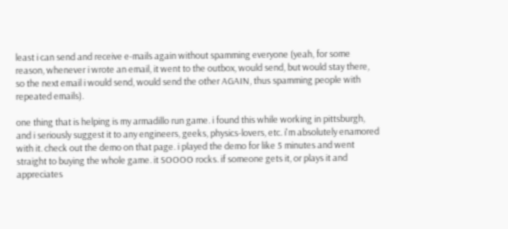least i can send and receive e-mails again without spamming everyone (yeah, for some reason, whenever i wrote an email, it went to the outbox, would send, but would stay there, so the next email i would send, would send the other AGAIN, thus spamming people with repeated emails).

one thing that is helping is my armadillo run game. i found this while working in pittsburgh, and i seriously suggest it to any engineers, geeks, physics-lovers, etc. i'm absolutely enamored with it. check out the demo on that page. i played the demo for like 5 minutes and went straight to buying the whole game. it SOOOO rocks. if someone gets it, or plays it and appreciates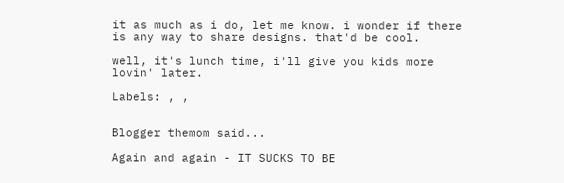it as much as i do, let me know. i wonder if there is any way to share designs. that'd be cool.

well, it's lunch time, i'll give you kids more lovin' later.

Labels: , ,


Blogger themom said...

Again and again - IT SUCKS TO BE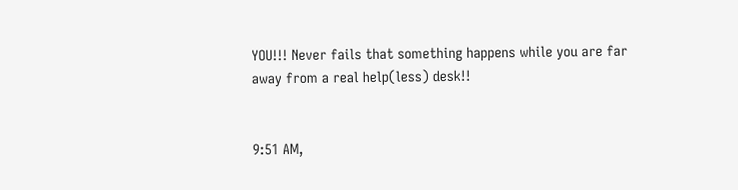YOU!!! Never fails that something happens while you are far away from a real help(less) desk!!


9:51 AM,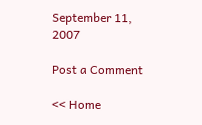September 11, 2007

Post a Comment

<< Home